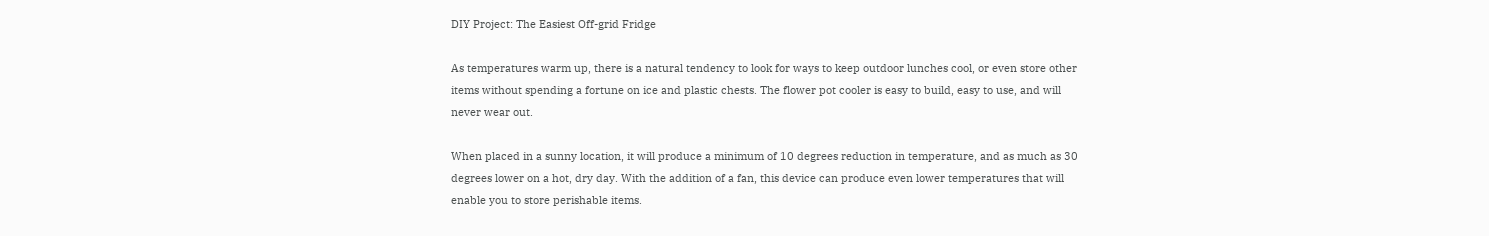DIY Project: The Easiest Off-grid Fridge

As temperatures warm up, there is a natural tendency to look for ways to keep outdoor lunches cool, or even store other items without spending a fortune on ice and plastic chests. The flower pot cooler is easy to build, easy to use, and will never wear out.

When placed in a sunny location, it will produce a minimum of 10 degrees reduction in temperature, and as much as 30 degrees lower on a hot, dry day. With the addition of a fan, this device can produce even lower temperatures that will enable you to store perishable items.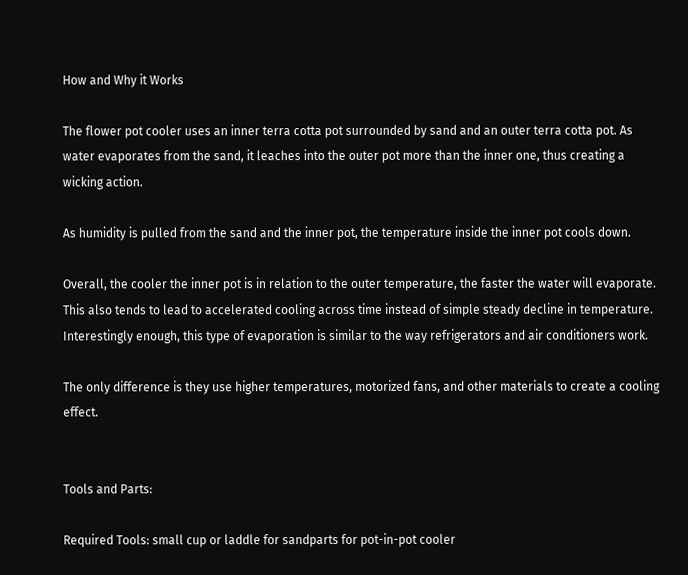How and Why it Works

The flower pot cooler uses an inner terra cotta pot surrounded by sand and an outer terra cotta pot. As water evaporates from the sand, it leaches into the outer pot more than the inner one, thus creating a wicking action.

As humidity is pulled from the sand and the inner pot, the temperature inside the inner pot cools down.

Overall, the cooler the inner pot is in relation to the outer temperature, the faster the water will evaporate. This also tends to lead to accelerated cooling across time instead of simple steady decline in temperature.  Interestingly enough, this type of evaporation is similar to the way refrigerators and air conditioners work.

The only difference is they use higher temperatures, motorized fans, and other materials to create a cooling effect.


Tools and Parts:

Required Tools: small cup or laddle for sandparts for pot-in-pot cooler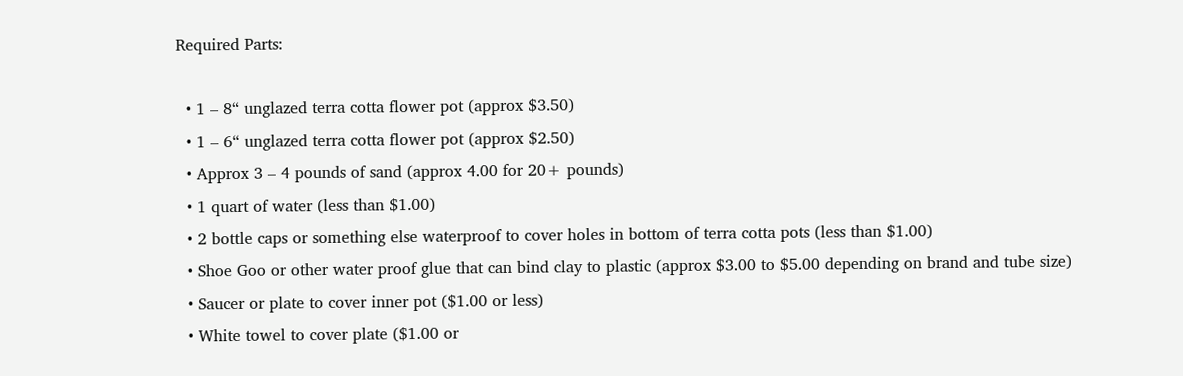Required Parts:

  • 1 – 8“ unglazed terra cotta flower pot (approx $3.50)
  • 1 – 6“ unglazed terra cotta flower pot (approx $2.50)
  • Approx 3 – 4 pounds of sand (approx 4.00 for 20+ pounds)
  • 1 quart of water (less than $1.00)
  • 2 bottle caps or something else waterproof to cover holes in bottom of terra cotta pots (less than $1.00)
  • Shoe Goo or other water proof glue that can bind clay to plastic (approx $3.00 to $5.00 depending on brand and tube size)
  • Saucer or plate to cover inner pot ($1.00 or less)
  • White towel to cover plate ($1.00 or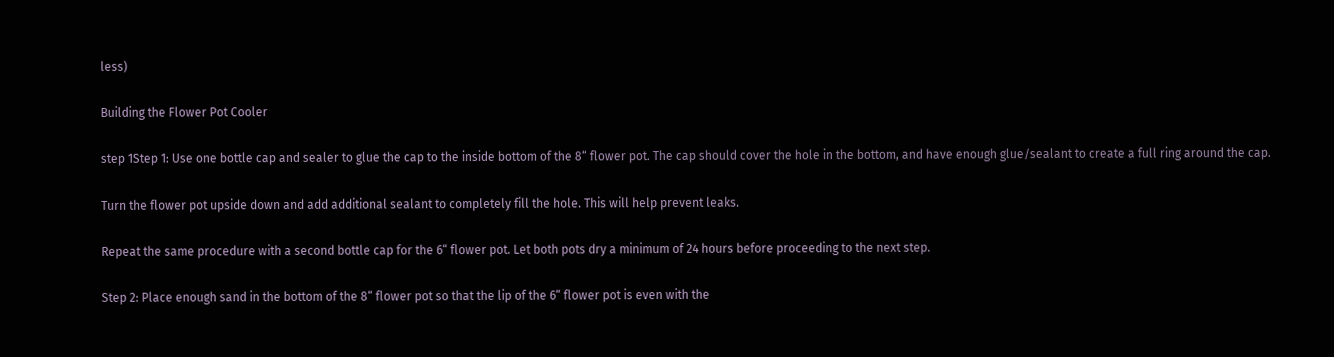less)

Building the Flower Pot Cooler

step 1Step 1: Use one bottle cap and sealer to glue the cap to the inside bottom of the 8“ flower pot. The cap should cover the hole in the bottom, and have enough glue/sealant to create a full ring around the cap.

Turn the flower pot upside down and add additional sealant to completely fill the hole. This will help prevent leaks.

Repeat the same procedure with a second bottle cap for the 6“ flower pot. Let both pots dry a minimum of 24 hours before proceeding to the next step.

Step 2: Place enough sand in the bottom of the 8“ flower pot so that the lip of the 6“ flower pot is even with the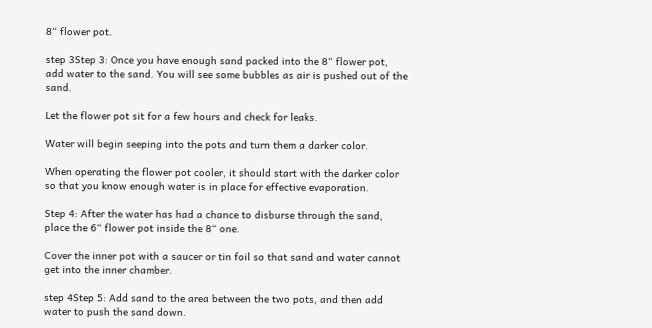8“ flower pot.

step 3Step 3: Once you have enough sand packed into the 8“ flower pot, add water to the sand. You will see some bubbles as air is pushed out of the sand.

Let the flower pot sit for a few hours and check for leaks.

Water will begin seeping into the pots and turn them a darker color.

When operating the flower pot cooler, it should start with the darker color so that you know enough water is in place for effective evaporation.

Step 4: After the water has had a chance to disburse through the sand, place the 6“ flower pot inside the 8“ one.

Cover the inner pot with a saucer or tin foil so that sand and water cannot get into the inner chamber.

step 4Step 5: Add sand to the area between the two pots, and then add water to push the sand down.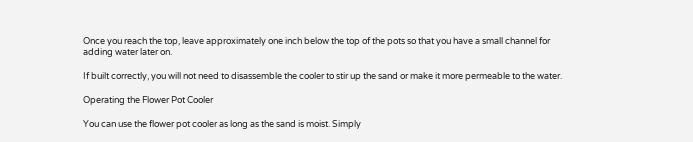Once you reach the top, leave approximately one inch below the top of the pots so that you have a small channel for adding water later on.

If built correctly, you will not need to disassemble the cooler to stir up the sand or make it more permeable to the water.

Operating the Flower Pot Cooler

You can use the flower pot cooler as long as the sand is moist. Simply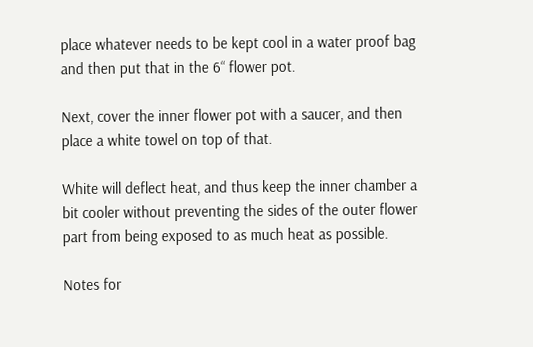place whatever needs to be kept cool in a water proof bag and then put that in the 6“ flower pot.

Next, cover the inner flower pot with a saucer, and then place a white towel on top of that.

White will deflect heat, and thus keep the inner chamber a bit cooler without preventing the sides of the outer flower part from being exposed to as much heat as possible.

Notes for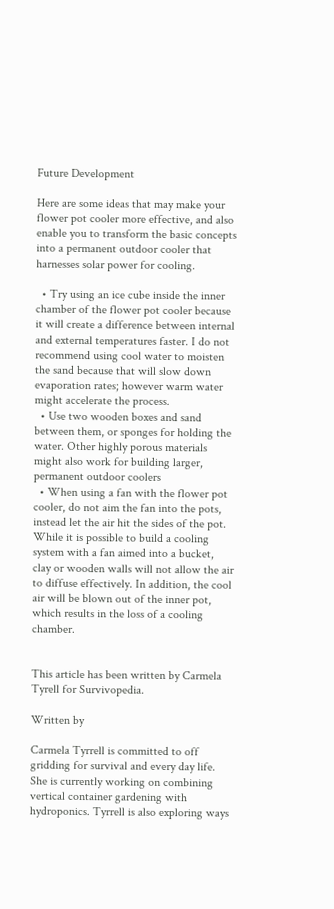Future Development

Here are some ideas that may make your flower pot cooler more effective, and also enable you to transform the basic concepts into a permanent outdoor cooler that harnesses solar power for cooling.

  • Try using an ice cube inside the inner chamber of the flower pot cooler because it will create a difference between internal and external temperatures faster. I do not recommend using cool water to moisten the sand because that will slow down evaporation rates; however warm water might accelerate the process.
  • Use two wooden boxes and sand between them, or sponges for holding the water. Other highly porous materials might also work for building larger, permanent outdoor coolers
  • When using a fan with the flower pot cooler, do not aim the fan into the pots, instead let the air hit the sides of the pot. While it is possible to build a cooling system with a fan aimed into a bucket, clay or wooden walls will not allow the air to diffuse effectively. In addition, the cool air will be blown out of the inner pot, which results in the loss of a cooling chamber.


This article has been written by Carmela Tyrell for Survivopedia.

Written by

Carmela Tyrrell is committed to off gridding for survival and every day life. She is currently working on combining vertical container gardening with hydroponics. Tyrrell is also exploring ways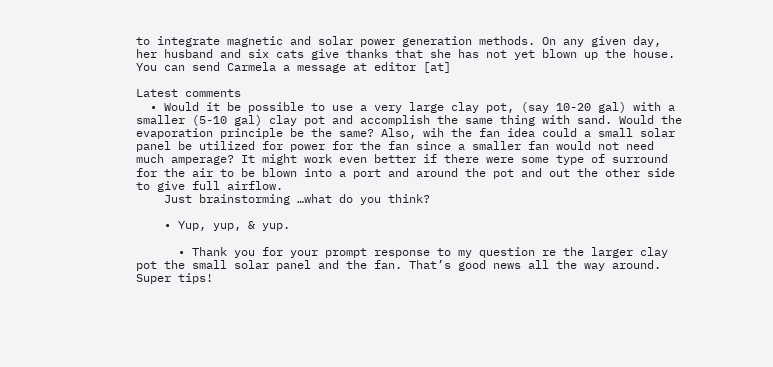to integrate magnetic and solar power generation methods. On any given day, her husband and six cats give thanks that she has not yet blown up the house. You can send Carmela a message at editor [at]

Latest comments
  • Would it be possible to use a very large clay pot, (say 10-20 gal) with a smaller (5-10 gal) clay pot and accomplish the same thing with sand. Would the evaporation principle be the same? Also, wih the fan idea could a small solar panel be utilized for power for the fan since a smaller fan would not need much amperage? It might work even better if there were some type of surround for the air to be blown into a port and around the pot and out the other side to give full airflow.
    Just brainstorming …what do you think?

    • Yup, yup, & yup.

      • Thank you for your prompt response to my question re the larger clay pot the small solar panel and the fan. That’s good news all the way around. Super tips!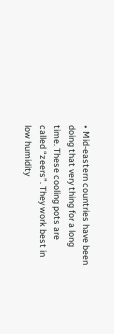• Mid-eastern countries have been doing that very thing for a long time. These cooling pots are called “zeers”. They work best in low humidity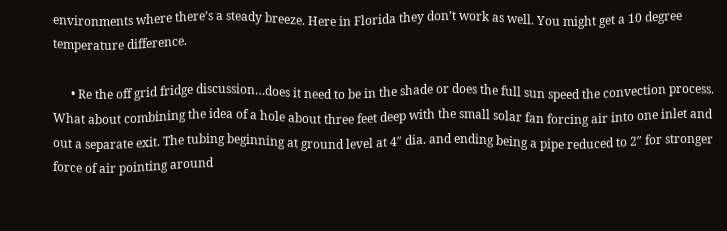environments where there’s a steady breeze. Here in Florida they don’t work as well. You might get a 10 degree temperature difference.

      • Re the off grid fridge discussion…does it need to be in the shade or does the full sun speed the convection process. What about combining the idea of a hole about three feet deep with the small solar fan forcing air into one inlet and out a separate exit. The tubing beginning at ground level at 4″ dia. and ending being a pipe reduced to 2″ for stronger force of air pointing around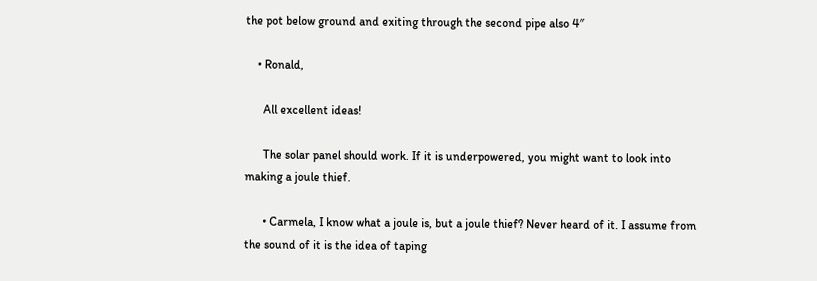the pot below ground and exiting through the second pipe also 4″

    • Ronald,

      All excellent ideas!

      The solar panel should work. If it is underpowered, you might want to look into making a joule thief.

      • Carmela, I know what a joule is, but a joule thief? Never heard of it. I assume from the sound of it is the idea of taping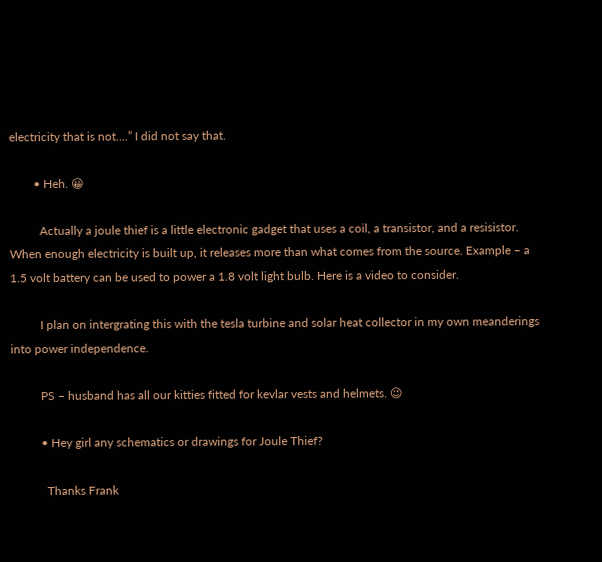electricity that is not….” I did not say that.

        • Heh. 😀

          Actually a joule thief is a little electronic gadget that uses a coil, a transistor, and a resisistor. When enough electricity is built up, it releases more than what comes from the source. Example – a 1.5 volt battery can be used to power a 1.8 volt light bulb. Here is a video to consider.

          I plan on intergrating this with the tesla turbine and solar heat collector in my own meanderings into power independence.

          PS – husband has all our kitties fitted for kevlar vests and helmets. 😉

          • Hey girl any schematics or drawings for Joule Thief?

            Thanks Frank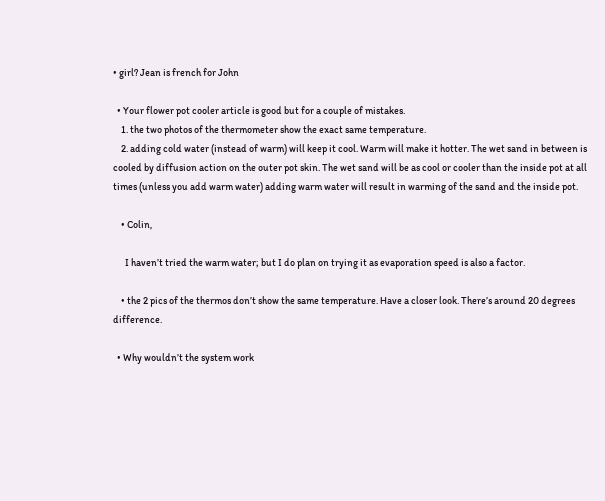• girl? Jean is french for John

  • Your flower pot cooler article is good but for a couple of mistakes.
    1. the two photos of the thermometer show the exact same temperature.
    2. adding cold water (instead of warm) will keep it cool. Warm will make it hotter. The wet sand in between is cooled by diffusion action on the outer pot skin. The wet sand will be as cool or cooler than the inside pot at all times (unless you add warm water) adding warm water will result in warming of the sand and the inside pot.

    • Colin,

      I haven’t tried the warm water; but I do plan on trying it as evaporation speed is also a factor.

    • the 2 pics of the thermos don’t show the same temperature. Have a closer look. There’s around 20 degrees difference.

  • Why wouldn’t the system work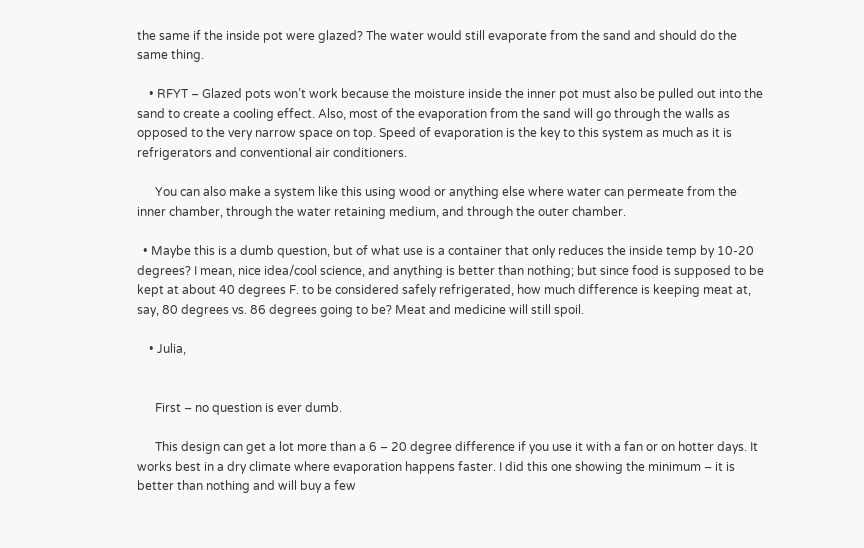the same if the inside pot were glazed? The water would still evaporate from the sand and should do the same thing.

    • RFYT – Glazed pots won’t work because the moisture inside the inner pot must also be pulled out into the sand to create a cooling effect. Also, most of the evaporation from the sand will go through the walls as opposed to the very narrow space on top. Speed of evaporation is the key to this system as much as it is refrigerators and conventional air conditioners.

      You can also make a system like this using wood or anything else where water can permeate from the inner chamber, through the water retaining medium, and through the outer chamber.

  • Maybe this is a dumb question, but of what use is a container that only reduces the inside temp by 10-20 degrees? I mean, nice idea/cool science, and anything is better than nothing; but since food is supposed to be kept at about 40 degrees F. to be considered safely refrigerated, how much difference is keeping meat at, say, 80 degrees vs. 86 degrees going to be? Meat and medicine will still spoil.

    • Julia,


      First – no question is ever dumb.

      This design can get a lot more than a 6 – 20 degree difference if you use it with a fan or on hotter days. It works best in a dry climate where evaporation happens faster. I did this one showing the minimum – it is better than nothing and will buy a few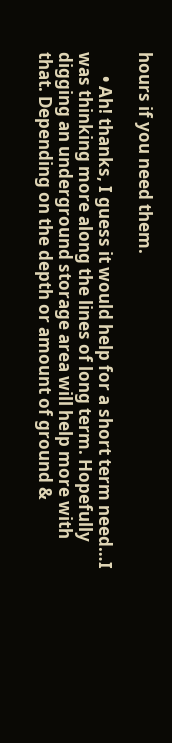hours if you need them.

      • Ah! thanks, I guess it would help for a short term need…I was thinking more along the lines of long term. Hopefully digging an underground storage area will help more with that. Depending on the depth or amount of ground &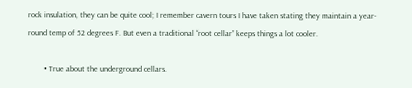rock insulation, they can be quite cool; I remember cavern tours I have taken stating they maintain a year-round temp of 52 degrees F. But even a traditional “root cellar” keeps things a lot cooler.

        • True about the underground cellars.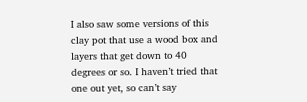I also saw some versions of this clay pot that use a wood box and layers that get down to 40 degrees or so. I haven’t tried that one out yet, so can’t say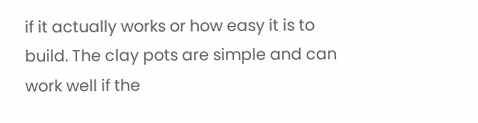if it actually works or how easy it is to build. The clay pots are simple and can work well if the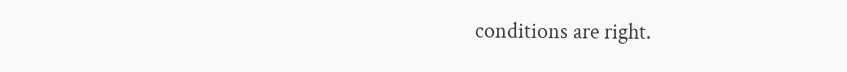conditions are right.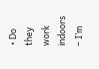• Do they work indoors – I’m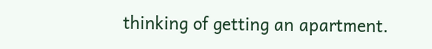thinking of getting an apartment.